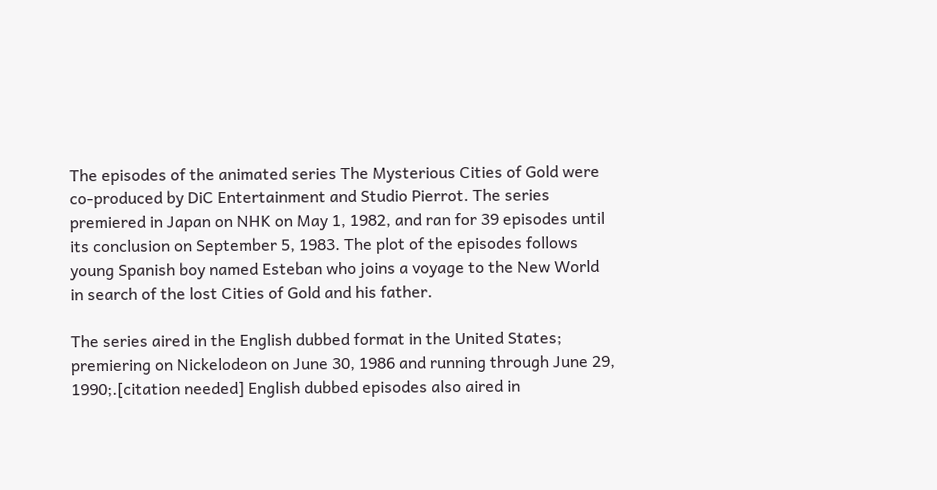The episodes of the animated series The Mysterious Cities of Gold were co-produced by DiC Entertainment and Studio Pierrot. The series premiered in Japan on NHK on May 1, 1982, and ran for 39 episodes until its conclusion on September 5, 1983. The plot of the episodes follows young Spanish boy named Esteban who joins a voyage to the New World in search of the lost Cities of Gold and his father.

The series aired in the English dubbed format in the United States; premiering on Nickelodeon on June 30, 1986 and running through June 29, 1990;.[citation needed] English dubbed episodes also aired in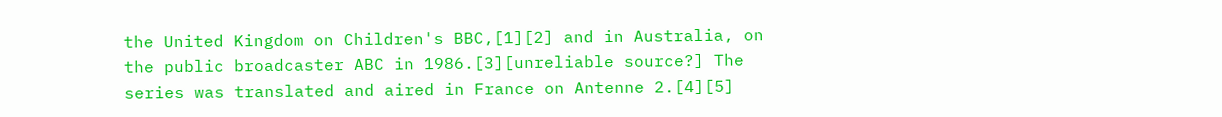the United Kingdom on Children's BBC,[1][2] and in Australia, on the public broadcaster ABC in 1986.[3][unreliable source?] The series was translated and aired in France on Antenne 2.[4][5]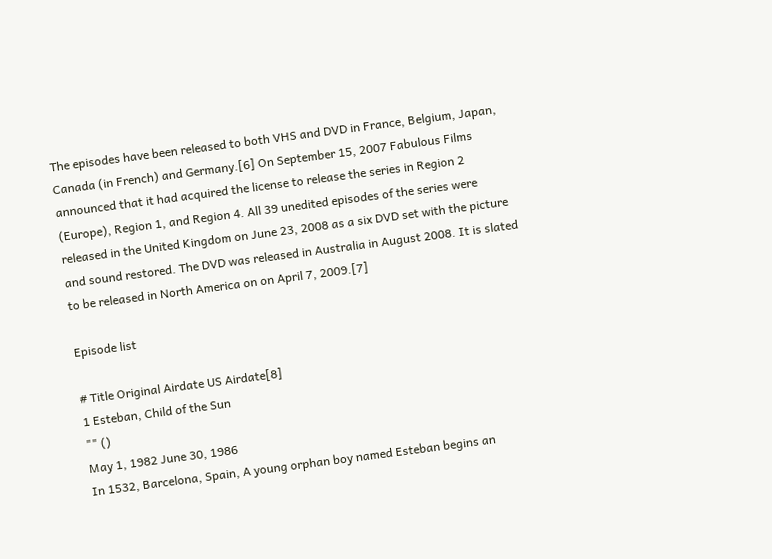The episodes have been released to both VHS and DVD in France, Belgium, Japan, Canada (in French) and Germany.[6] On September 15, 2007 Fabulous Films announced that it had acquired the license to release the series in Region 2 (Europe), Region 1, and Region 4. All 39 unedited episodes of the series were released in the United Kingdom on June 23, 2008 as a six DVD set with the picture and sound restored. The DVD was released in Australia in August 2008. It is slated to be released in North America on on April 7, 2009.[7]

Episode list

# Title Original Airdate US Airdate[8]
1 Esteban, Child of the Sun
"" ()
May 1, 1982 June 30, 1986
In 1532, Barcelona, Spain, A young orphan boy named Esteban begins an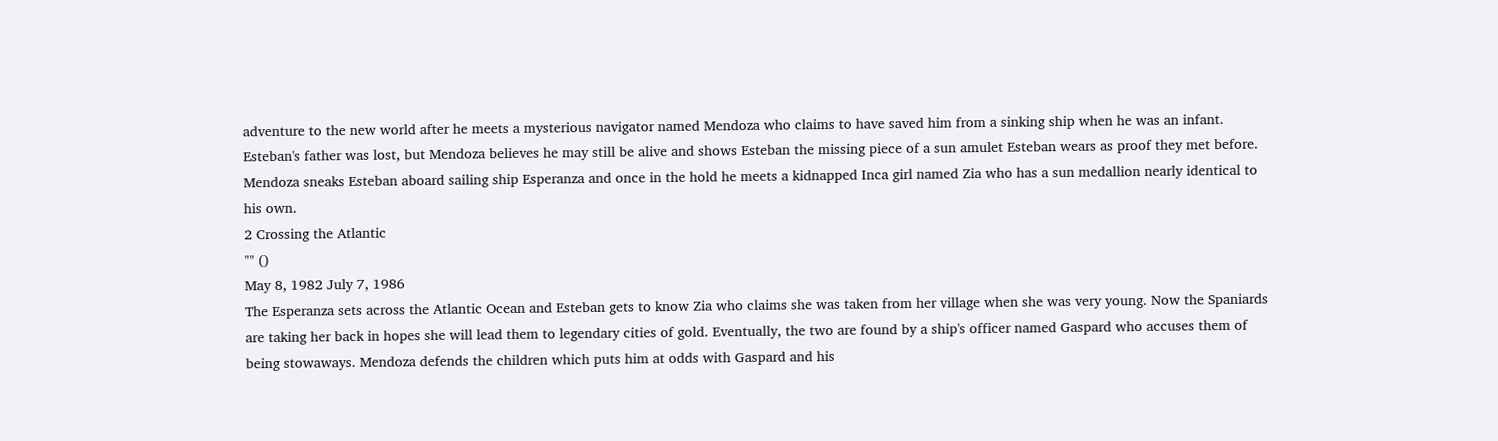adventure to the new world after he meets a mysterious navigator named Mendoza who claims to have saved him from a sinking ship when he was an infant. Esteban's father was lost, but Mendoza believes he may still be alive and shows Esteban the missing piece of a sun amulet Esteban wears as proof they met before. Mendoza sneaks Esteban aboard sailing ship Esperanza and once in the hold he meets a kidnapped Inca girl named Zia who has a sun medallion nearly identical to his own.
2 Crossing the Atlantic
"" ()
May 8, 1982 July 7, 1986
The Esperanza sets across the Atlantic Ocean and Esteban gets to know Zia who claims she was taken from her village when she was very young. Now the Spaniards are taking her back in hopes she will lead them to legendary cities of gold. Eventually, the two are found by a ship's officer named Gaspard who accuses them of being stowaways. Mendoza defends the children which puts him at odds with Gaspard and his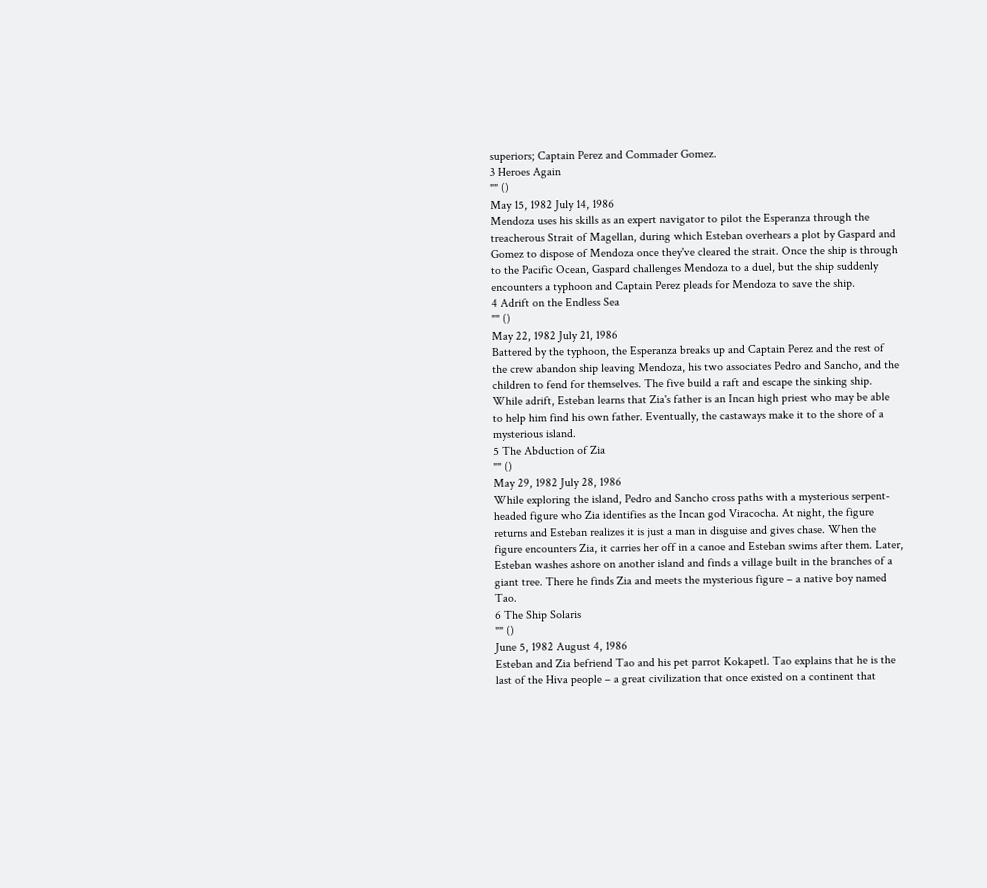superiors; Captain Perez and Commader Gomez.
3 Heroes Again
"" ()
May 15, 1982 July 14, 1986
Mendoza uses his skills as an expert navigator to pilot the Esperanza through the treacherous Strait of Magellan, during which Esteban overhears a plot by Gaspard and Gomez to dispose of Mendoza once they've cleared the strait. Once the ship is through to the Pacific Ocean, Gaspard challenges Mendoza to a duel, but the ship suddenly encounters a typhoon and Captain Perez pleads for Mendoza to save the ship.
4 Adrift on the Endless Sea
"" ()
May 22, 1982 July 21, 1986
Battered by the typhoon, the Esperanza breaks up and Captain Perez and the rest of the crew abandon ship leaving Mendoza, his two associates Pedro and Sancho, and the children to fend for themselves. The five build a raft and escape the sinking ship. While adrift, Esteban learns that Zia's father is an Incan high priest who may be able to help him find his own father. Eventually, the castaways make it to the shore of a mysterious island.
5 The Abduction of Zia
"" ()
May 29, 1982 July 28, 1986
While exploring the island, Pedro and Sancho cross paths with a mysterious serpent-headed figure who Zia identifies as the Incan god Viracocha. At night, the figure returns and Esteban realizes it is just a man in disguise and gives chase. When the figure encounters Zia, it carries her off in a canoe and Esteban swims after them. Later, Esteban washes ashore on another island and finds a village built in the branches of a giant tree. There he finds Zia and meets the mysterious figure – a native boy named Tao.
6 The Ship Solaris
"" ()
June 5, 1982 August 4, 1986
Esteban and Zia befriend Tao and his pet parrot Kokapetl. Tao explains that he is the last of the Hiva people – a great civilization that once existed on a continent that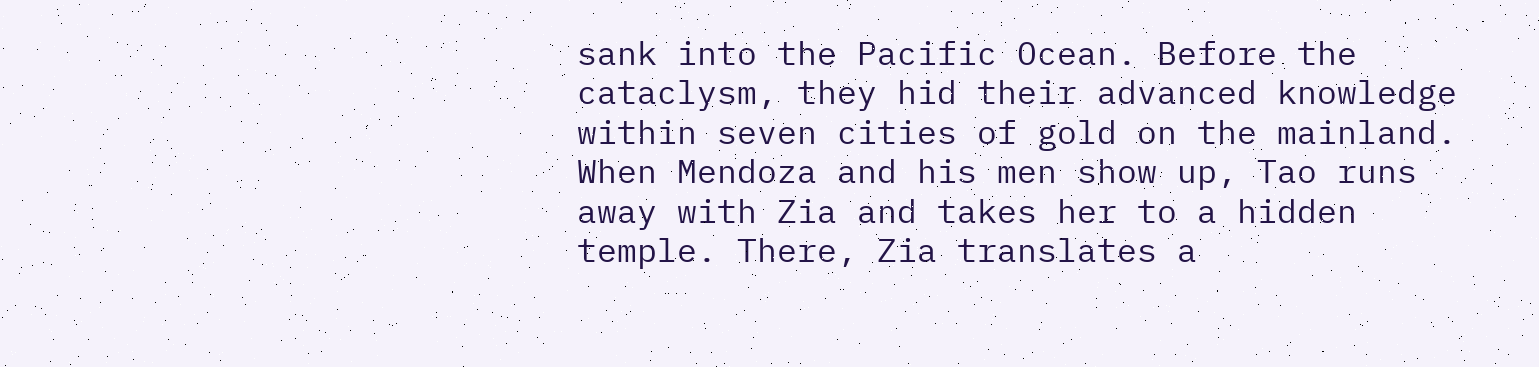sank into the Pacific Ocean. Before the cataclysm, they hid their advanced knowledge within seven cities of gold on the mainland. When Mendoza and his men show up, Tao runs away with Zia and takes her to a hidden temple. There, Zia translates a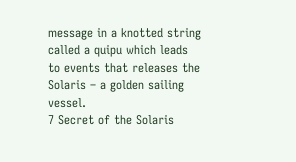message in a knotted string called a quipu which leads to events that releases the Solaris – a golden sailing vessel.
7 Secret of the Solaris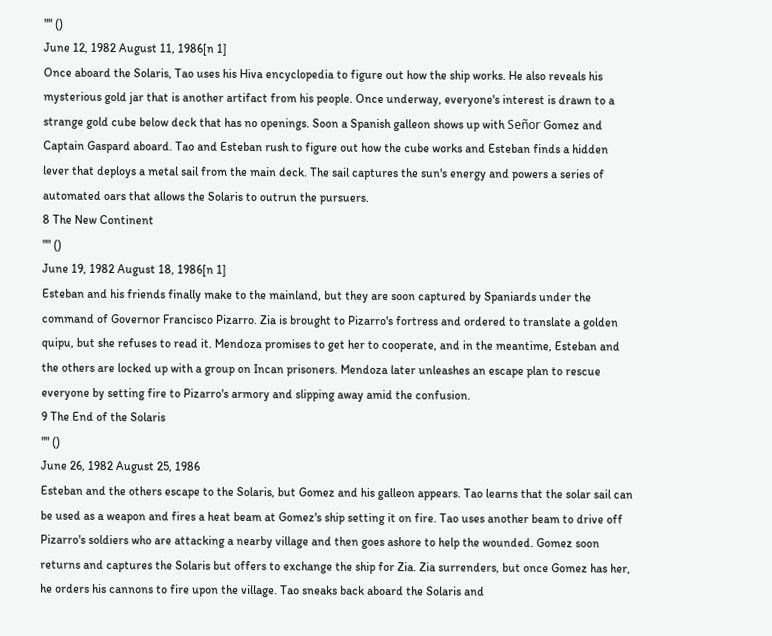"" ()
June 12, 1982 August 11, 1986[n 1]
Once aboard the Solaris, Tao uses his Hiva encyclopedia to figure out how the ship works. He also reveals his mysterious gold jar that is another artifact from his people. Once underway, everyone's interest is drawn to a strange gold cube below deck that has no openings. Soon a Spanish galleon shows up with Señor Gomez and Captain Gaspard aboard. Tao and Esteban rush to figure out how the cube works and Esteban finds a hidden lever that deploys a metal sail from the main deck. The sail captures the sun's energy and powers a series of automated oars that allows the Solaris to outrun the pursuers.
8 The New Continent
"" ()
June 19, 1982 August 18, 1986[n 1]
Esteban and his friends finally make to the mainland, but they are soon captured by Spaniards under the command of Governor Francisco Pizarro. Zia is brought to Pizarro's fortress and ordered to translate a golden quipu, but she refuses to read it. Mendoza promises to get her to cooperate, and in the meantime, Esteban and the others are locked up with a group on Incan prisoners. Mendoza later unleashes an escape plan to rescue everyone by setting fire to Pizarro's armory and slipping away amid the confusion.
9 The End of the Solaris
"" ()
June 26, 1982 August 25, 1986
Esteban and the others escape to the Solaris, but Gomez and his galleon appears. Tao learns that the solar sail can be used as a weapon and fires a heat beam at Gomez's ship setting it on fire. Tao uses another beam to drive off Pizarro's soldiers who are attacking a nearby village and then goes ashore to help the wounded. Gomez soon returns and captures the Solaris but offers to exchange the ship for Zia. Zia surrenders, but once Gomez has her, he orders his cannons to fire upon the village. Tao sneaks back aboard the Solaris and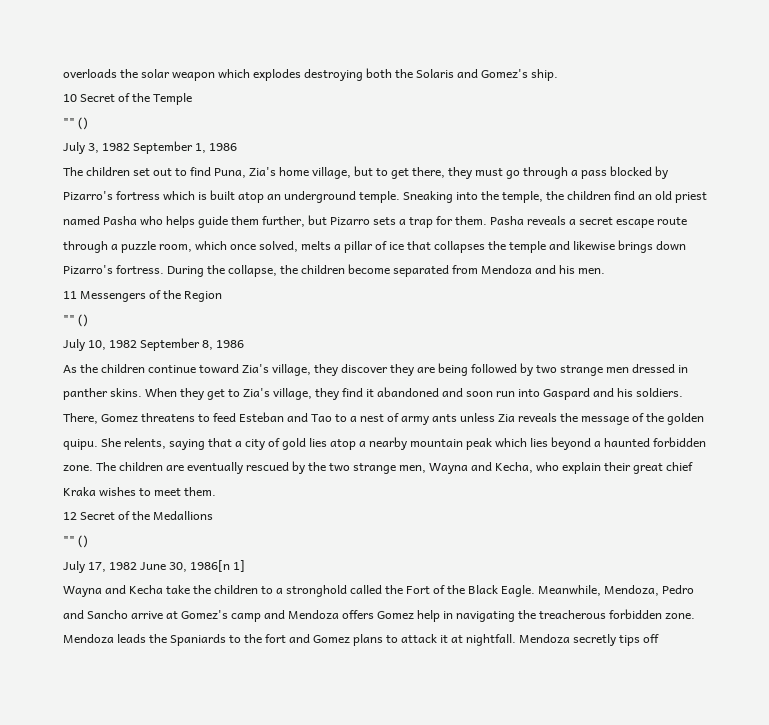overloads the solar weapon which explodes destroying both the Solaris and Gomez's ship.
10 Secret of the Temple
"" ()
July 3, 1982 September 1, 1986
The children set out to find Puna, Zia's home village, but to get there, they must go through a pass blocked by Pizarro's fortress which is built atop an underground temple. Sneaking into the temple, the children find an old priest named Pasha who helps guide them further, but Pizarro sets a trap for them. Pasha reveals a secret escape route through a puzzle room, which once solved, melts a pillar of ice that collapses the temple and likewise brings down Pizarro's fortress. During the collapse, the children become separated from Mendoza and his men.
11 Messengers of the Region
"" ()
July 10, 1982 September 8, 1986
As the children continue toward Zia's village, they discover they are being followed by two strange men dressed in panther skins. When they get to Zia's village, they find it abandoned and soon run into Gaspard and his soldiers. There, Gomez threatens to feed Esteban and Tao to a nest of army ants unless Zia reveals the message of the golden quipu. She relents, saying that a city of gold lies atop a nearby mountain peak which lies beyond a haunted forbidden zone. The children are eventually rescued by the two strange men, Wayna and Kecha, who explain their great chief Kraka wishes to meet them.
12 Secret of the Medallions
"" ()
July 17, 1982 June 30, 1986[n 1]
Wayna and Kecha take the children to a stronghold called the Fort of the Black Eagle. Meanwhile, Mendoza, Pedro and Sancho arrive at Gomez's camp and Mendoza offers Gomez help in navigating the treacherous forbidden zone. Mendoza leads the Spaniards to the fort and Gomez plans to attack it at nightfall. Mendoza secretly tips off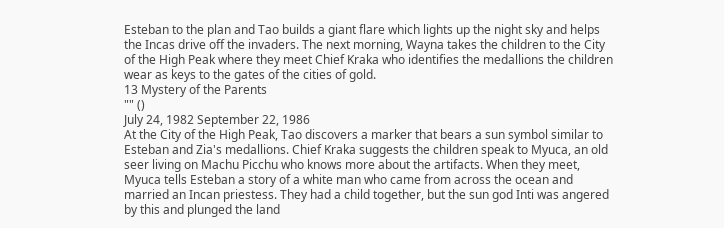Esteban to the plan and Tao builds a giant flare which lights up the night sky and helps the Incas drive off the invaders. The next morning, Wayna takes the children to the City of the High Peak where they meet Chief Kraka who identifies the medallions the children wear as keys to the gates of the cities of gold.
13 Mystery of the Parents
"" ()
July 24, 1982 September 22, 1986
At the City of the High Peak, Tao discovers a marker that bears a sun symbol similar to Esteban and Zia's medallions. Chief Kraka suggests the children speak to Myuca, an old seer living on Machu Picchu who knows more about the artifacts. When they meet, Myuca tells Esteban a story of a white man who came from across the ocean and married an Incan priestess. They had a child together, but the sun god Inti was angered by this and plunged the land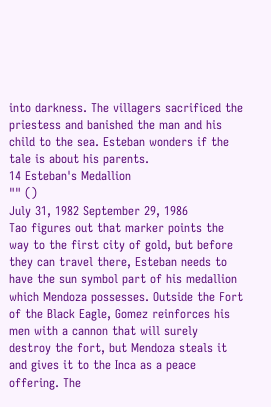into darkness. The villagers sacrificed the priestess and banished the man and his child to the sea. Esteban wonders if the tale is about his parents.
14 Esteban's Medallion
"" ()
July 31, 1982 September 29, 1986
Tao figures out that marker points the way to the first city of gold, but before they can travel there, Esteban needs to have the sun symbol part of his medallion which Mendoza possesses. Outside the Fort of the Black Eagle, Gomez reinforces his men with a cannon that will surely destroy the fort, but Mendoza steals it and gives it to the Inca as a peace offering. The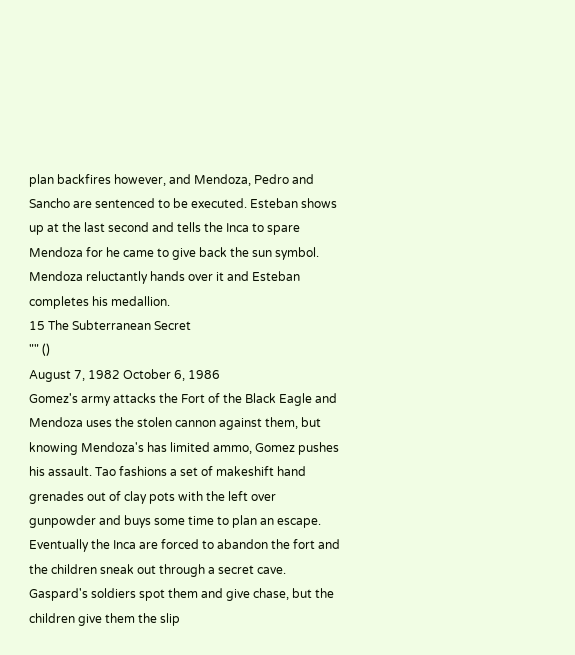plan backfires however, and Mendoza, Pedro and Sancho are sentenced to be executed. Esteban shows up at the last second and tells the Inca to spare Mendoza for he came to give back the sun symbol. Mendoza reluctantly hands over it and Esteban completes his medallion.
15 The Subterranean Secret
"" ()
August 7, 1982 October 6, 1986
Gomez's army attacks the Fort of the Black Eagle and Mendoza uses the stolen cannon against them, but knowing Mendoza's has limited ammo, Gomez pushes his assault. Tao fashions a set of makeshift hand grenades out of clay pots with the left over gunpowder and buys some time to plan an escape. Eventually the Inca are forced to abandon the fort and the children sneak out through a secret cave. Gaspard's soldiers spot them and give chase, but the children give them the slip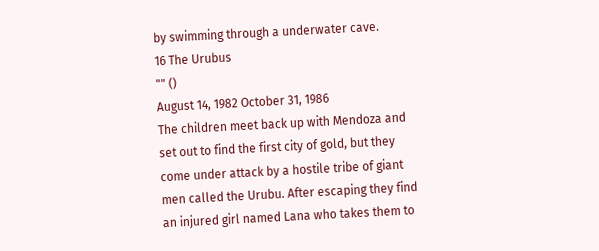by swimming through a underwater cave.
16 The Urubus
"" ()
August 14, 1982 October 31, 1986
The children meet back up with Mendoza and set out to find the first city of gold, but they come under attack by a hostile tribe of giant men called the Urubu. After escaping they find an injured girl named Lana who takes them to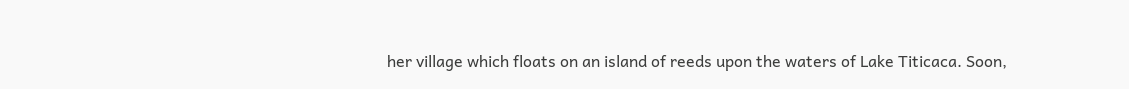her village which floats on an island of reeds upon the waters of Lake Titicaca. Soon,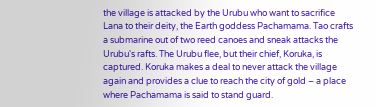the village is attacked by the Urubu who want to sacrifice Lana to their deity, the Earth goddess Pachamama. Tao crafts a submarine out of two reed canoes and sneak attacks the Urubu's rafts. The Urubu flee, but their chief, Koruka, is captured. Koruka makes a deal to never attack the village again and provides a clue to reach the city of gold – a place where Pachamama is said to stand guard.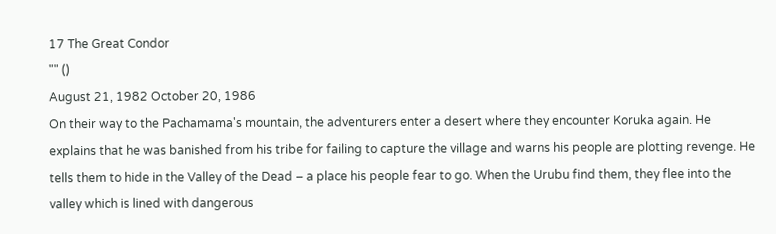17 The Great Condor
"" ()
August 21, 1982 October 20, 1986
On their way to the Pachamama's mountain, the adventurers enter a desert where they encounter Koruka again. He explains that he was banished from his tribe for failing to capture the village and warns his people are plotting revenge. He tells them to hide in the Valley of the Dead – a place his people fear to go. When the Urubu find them, they flee into the valley which is lined with dangerous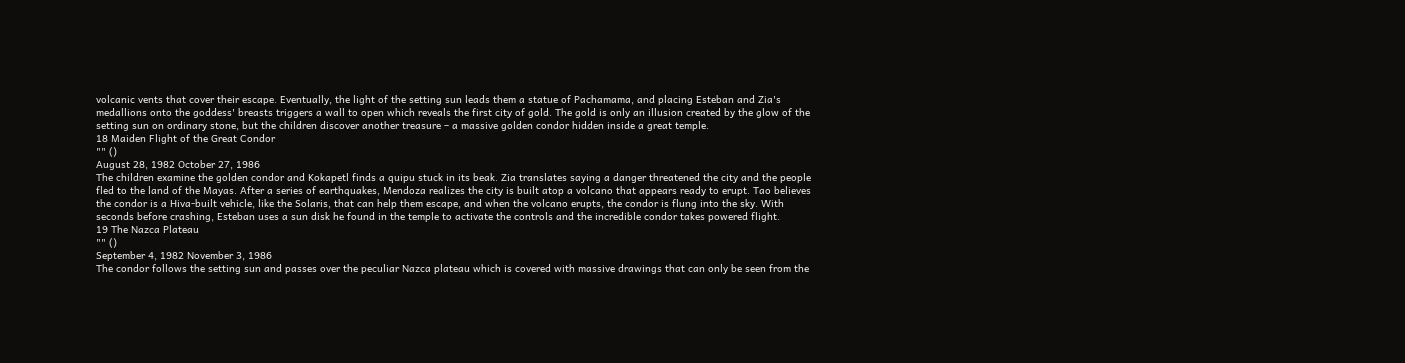volcanic vents that cover their escape. Eventually, the light of the setting sun leads them a statue of Pachamama, and placing Esteban and Zia's medallions onto the goddess' breasts triggers a wall to open which reveals the first city of gold. The gold is only an illusion created by the glow of the setting sun on ordinary stone, but the children discover another treasure – a massive golden condor hidden inside a great temple.
18 Maiden Flight of the Great Condor
"" ()
August 28, 1982 October 27, 1986
The children examine the golden condor and Kokapetl finds a quipu stuck in its beak. Zia translates saying a danger threatened the city and the people fled to the land of the Mayas. After a series of earthquakes, Mendoza realizes the city is built atop a volcano that appears ready to erupt. Tao believes the condor is a Hiva-built vehicle, like the Solaris, that can help them escape, and when the volcano erupts, the condor is flung into the sky. With seconds before crashing, Esteban uses a sun disk he found in the temple to activate the controls and the incredible condor takes powered flight.
19 The Nazca Plateau
"" ()
September 4, 1982 November 3, 1986
The condor follows the setting sun and passes over the peculiar Nazca plateau which is covered with massive drawings that can only be seen from the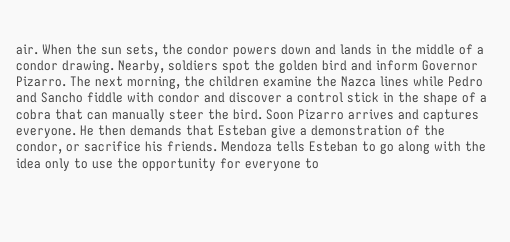air. When the sun sets, the condor powers down and lands in the middle of a condor drawing. Nearby, soldiers spot the golden bird and inform Governor Pizarro. The next morning, the children examine the Nazca lines while Pedro and Sancho fiddle with condor and discover a control stick in the shape of a cobra that can manually steer the bird. Soon Pizarro arrives and captures everyone. He then demands that Esteban give a demonstration of the condor, or sacrifice his friends. Mendoza tells Esteban to go along with the idea only to use the opportunity for everyone to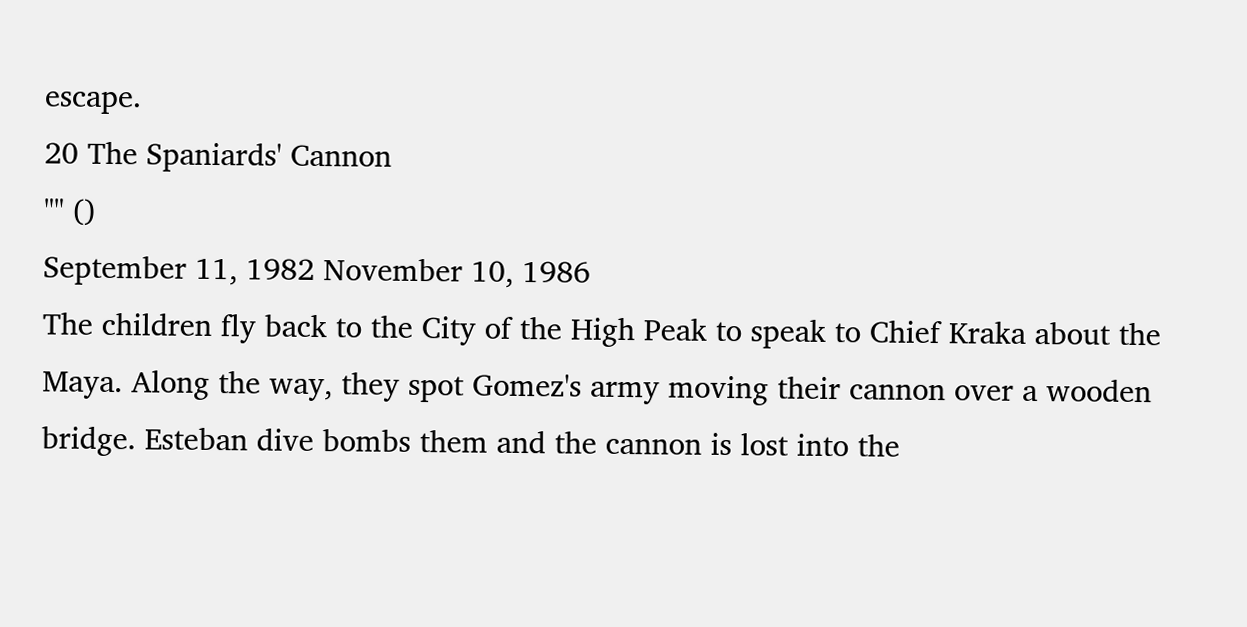escape.
20 The Spaniards' Cannon
"" ()
September 11, 1982 November 10, 1986
The children fly back to the City of the High Peak to speak to Chief Kraka about the Maya. Along the way, they spot Gomez's army moving their cannon over a wooden bridge. Esteban dive bombs them and the cannon is lost into the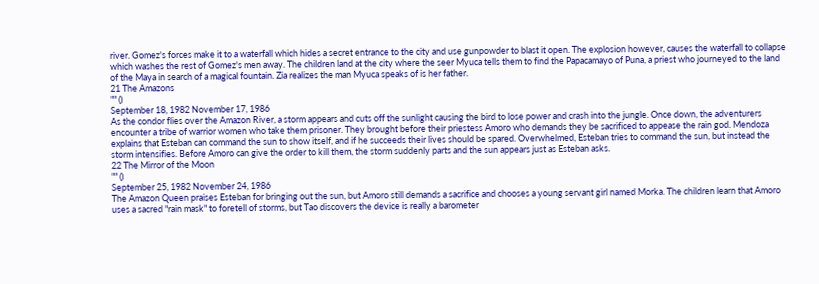river. Gomez's forces make it to a waterfall which hides a secret entrance to the city and use gunpowder to blast it open. The explosion however, causes the waterfall to collapse which washes the rest of Gomez's men away. The children land at the city where the seer Myuca tells them to find the Papacamayo of Puna, a priest who journeyed to the land of the Maya in search of a magical fountain. Zia realizes the man Myuca speaks of is her father.
21 The Amazons
"" ()
September 18, 1982 November 17, 1986
As the condor flies over the Amazon River, a storm appears and cuts off the sunlight causing the bird to lose power and crash into the jungle. Once down, the adventurers encounter a tribe of warrior women who take them prisoner. They brought before their priestess Amoro who demands they be sacrificed to appease the rain god. Mendoza explains that Esteban can command the sun to show itself, and if he succeeds their lives should be spared. Overwhelmed, Esteban tries to command the sun, but instead the storm intensifies. Before Amoro can give the order to kill them, the storm suddenly parts and the sun appears just as Esteban asks.
22 The Mirror of the Moon
"" ()
September 25, 1982 November 24, 1986
The Amazon Queen praises Esteban for bringing out the sun, but Amoro still demands a sacrifice and chooses a young servant girl named Morka. The children learn that Amoro uses a sacred "rain mask" to foretell of storms, but Tao discovers the device is really a barometer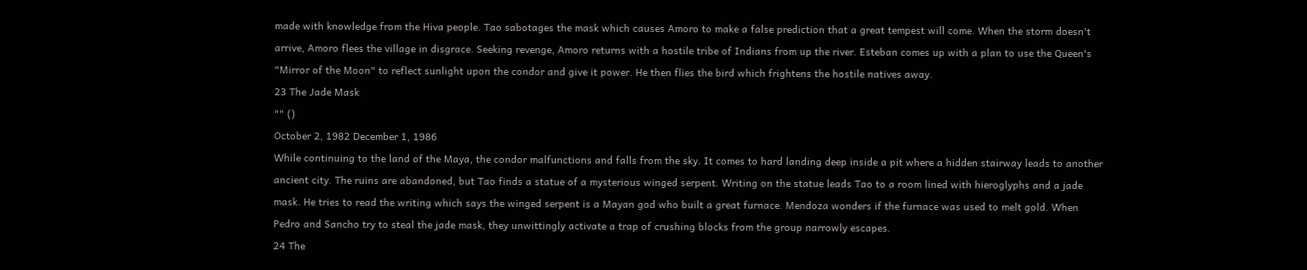made with knowledge from the Hiva people. Tao sabotages the mask which causes Amoro to make a false prediction that a great tempest will come. When the storm doesn't arrive, Amoro flees the village in disgrace. Seeking revenge, Amoro returns with a hostile tribe of Indians from up the river. Esteban comes up with a plan to use the Queen's "Mirror of the Moon" to reflect sunlight upon the condor and give it power. He then flies the bird which frightens the hostile natives away.
23 The Jade Mask
"" ()
October 2, 1982 December 1, 1986
While continuing to the land of the Maya, the condor malfunctions and falls from the sky. It comes to hard landing deep inside a pit where a hidden stairway leads to another ancient city. The ruins are abandoned, but Tao finds a statue of a mysterious winged serpent. Writing on the statue leads Tao to a room lined with hieroglyphs and a jade mask. He tries to read the writing which says the winged serpent is a Mayan god who built a great furnace. Mendoza wonders if the furnace was used to melt gold. When Pedro and Sancho try to steal the jade mask, they unwittingly activate a trap of crushing blocks from the group narrowly escapes.
24 The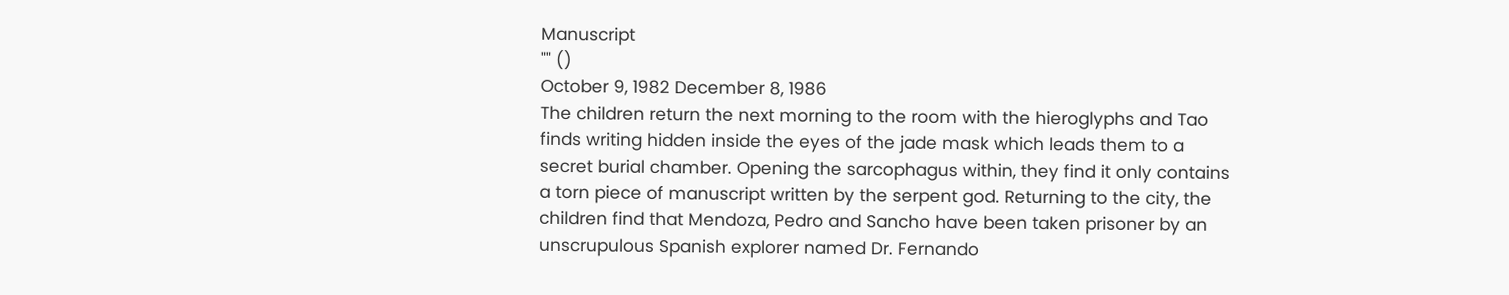Manuscript
"" ()
October 9, 1982 December 8, 1986
The children return the next morning to the room with the hieroglyphs and Tao finds writing hidden inside the eyes of the jade mask which leads them to a secret burial chamber. Opening the sarcophagus within, they find it only contains a torn piece of manuscript written by the serpent god. Returning to the city, the children find that Mendoza, Pedro and Sancho have been taken prisoner by an unscrupulous Spanish explorer named Dr. Fernando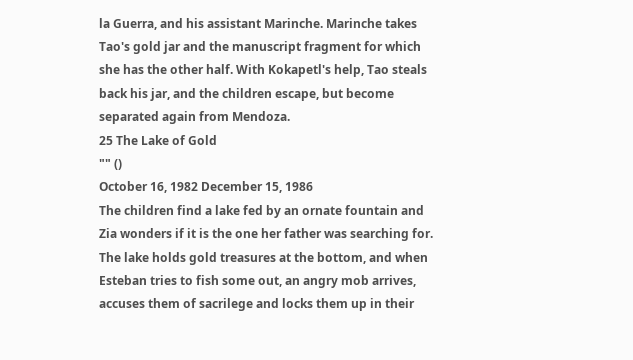la Guerra, and his assistant Marinche. Marinche takes Tao's gold jar and the manuscript fragment for which she has the other half. With Kokapetl's help, Tao steals back his jar, and the children escape, but become separated again from Mendoza.
25 The Lake of Gold
"" ()
October 16, 1982 December 15, 1986
The children find a lake fed by an ornate fountain and Zia wonders if it is the one her father was searching for. The lake holds gold treasures at the bottom, and when Esteban tries to fish some out, an angry mob arrives, accuses them of sacrilege and locks them up in their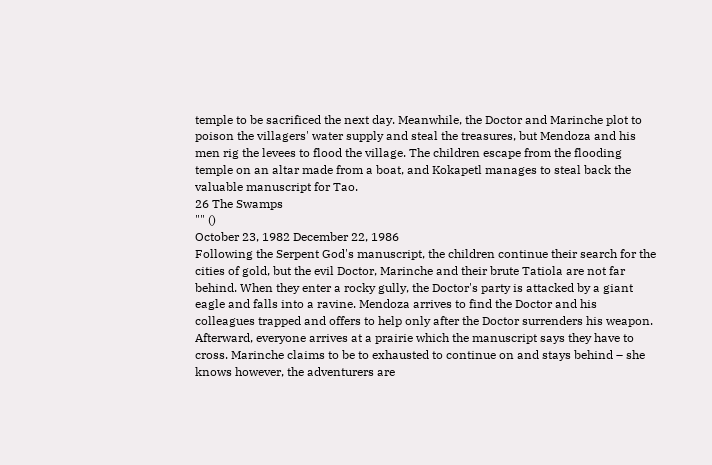temple to be sacrificed the next day. Meanwhile, the Doctor and Marinche plot to poison the villagers' water supply and steal the treasures, but Mendoza and his men rig the levees to flood the village. The children escape from the flooding temple on an altar made from a boat, and Kokapetl manages to steal back the valuable manuscript for Tao.
26 The Swamps
"" ()
October 23, 1982 December 22, 1986
Following the Serpent God's manuscript, the children continue their search for the cities of gold, but the evil Doctor, Marinche and their brute Tatiola are not far behind. When they enter a rocky gully, the Doctor's party is attacked by a giant eagle and falls into a ravine. Mendoza arrives to find the Doctor and his colleagues trapped and offers to help only after the Doctor surrenders his weapon. Afterward, everyone arrives at a prairie which the manuscript says they have to cross. Marinche claims to be to exhausted to continue on and stays behind – she knows however, the adventurers are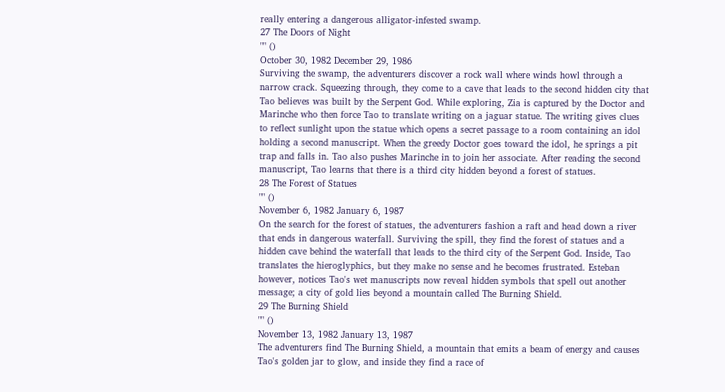really entering a dangerous alligator-infested swamp.
27 The Doors of Night
"" ()
October 30, 1982 December 29, 1986
Surviving the swamp, the adventurers discover a rock wall where winds howl through a narrow crack. Squeezing through, they come to a cave that leads to the second hidden city that Tao believes was built by the Serpent God. While exploring, Zia is captured by the Doctor and Marinche who then force Tao to translate writing on a jaguar statue. The writing gives clues to reflect sunlight upon the statue which opens a secret passage to a room containing an idol holding a second manuscript. When the greedy Doctor goes toward the idol, he springs a pit trap and falls in. Tao also pushes Marinche in to join her associate. After reading the second manuscript, Tao learns that there is a third city hidden beyond a forest of statues.
28 The Forest of Statues
"" ()
November 6, 1982 January 6, 1987
On the search for the forest of statues, the adventurers fashion a raft and head down a river that ends in dangerous waterfall. Surviving the spill, they find the forest of statues and a hidden cave behind the waterfall that leads to the third city of the Serpent God. Inside, Tao translates the hieroglyphics, but they make no sense and he becomes frustrated. Esteban however, notices Tao's wet manuscripts now reveal hidden symbols that spell out another message; a city of gold lies beyond a mountain called The Burning Shield.
29 The Burning Shield
"" ()
November 13, 1982 January 13, 1987
The adventurers find The Burning Shield, a mountain that emits a beam of energy and causes Tao's golden jar to glow, and inside they find a race of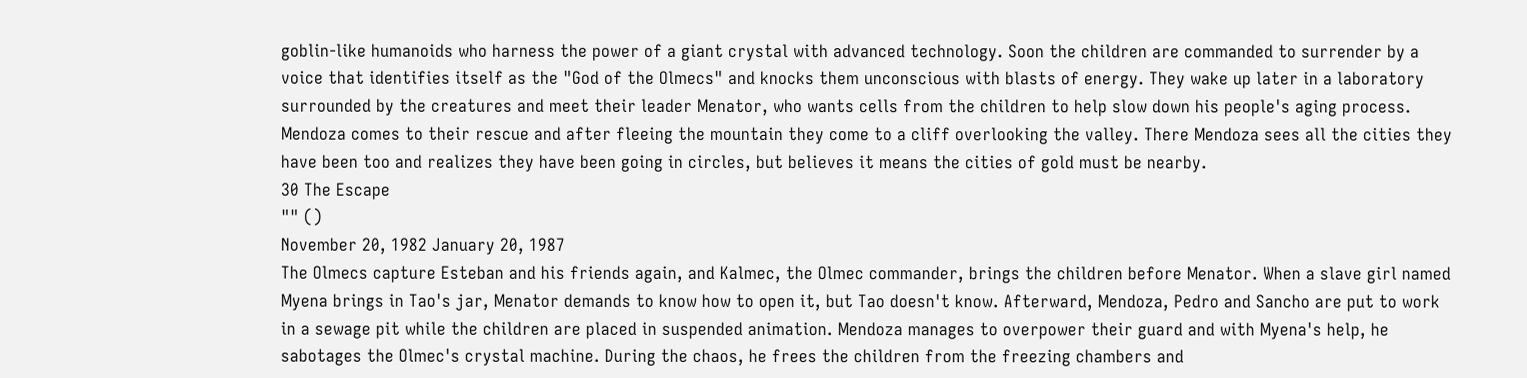goblin-like humanoids who harness the power of a giant crystal with advanced technology. Soon the children are commanded to surrender by a voice that identifies itself as the "God of the Olmecs" and knocks them unconscious with blasts of energy. They wake up later in a laboratory surrounded by the creatures and meet their leader Menator, who wants cells from the children to help slow down his people's aging process. Mendoza comes to their rescue and after fleeing the mountain they come to a cliff overlooking the valley. There Mendoza sees all the cities they have been too and realizes they have been going in circles, but believes it means the cities of gold must be nearby.
30 The Escape
"" ()
November 20, 1982 January 20, 1987
The Olmecs capture Esteban and his friends again, and Kalmec, the Olmec commander, brings the children before Menator. When a slave girl named Myena brings in Tao's jar, Menator demands to know how to open it, but Tao doesn't know. Afterward, Mendoza, Pedro and Sancho are put to work in a sewage pit while the children are placed in suspended animation. Mendoza manages to overpower their guard and with Myena's help, he sabotages the Olmec's crystal machine. During the chaos, he frees the children from the freezing chambers and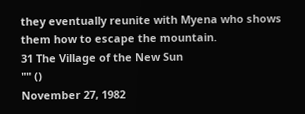they eventually reunite with Myena who shows them how to escape the mountain.
31 The Village of the New Sun
"" ()
November 27, 1982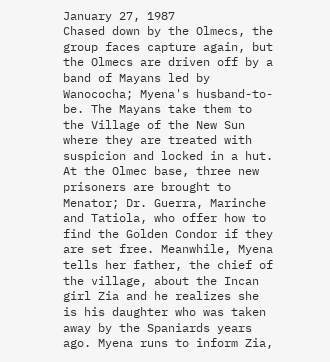January 27, 1987
Chased down by the Olmecs, the group faces capture again, but the Olmecs are driven off by a band of Mayans led by Wanococha; Myena's husband-to-be. The Mayans take them to the Village of the New Sun where they are treated with suspicion and locked in a hut. At the Olmec base, three new prisoners are brought to Menator; Dr. Guerra, Marinche and Tatiola, who offer how to find the Golden Condor if they are set free. Meanwhile, Myena tells her father, the chief of the village, about the Incan girl Zia and he realizes she is his daughter who was taken away by the Spaniards years ago. Myena runs to inform Zia,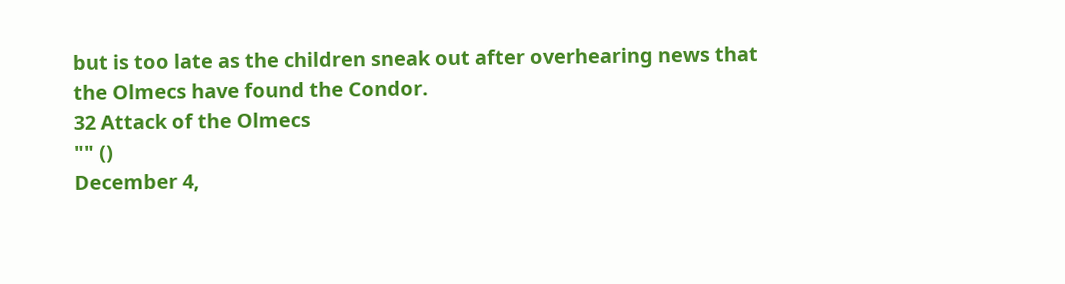but is too late as the children sneak out after overhearing news that the Olmecs have found the Condor.
32 Attack of the Olmecs
"" ()
December 4,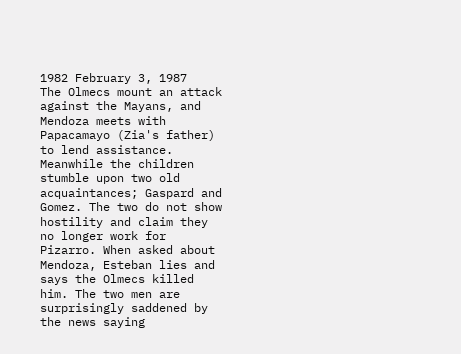1982 February 3, 1987
The Olmecs mount an attack against the Mayans, and Mendoza meets with Papacamayo (Zia's father) to lend assistance. Meanwhile the children stumble upon two old acquaintances; Gaspard and Gomez. The two do not show hostility and claim they no longer work for Pizarro. When asked about Mendoza, Esteban lies and says the Olmecs killed him. The two men are surprisingly saddened by the news saying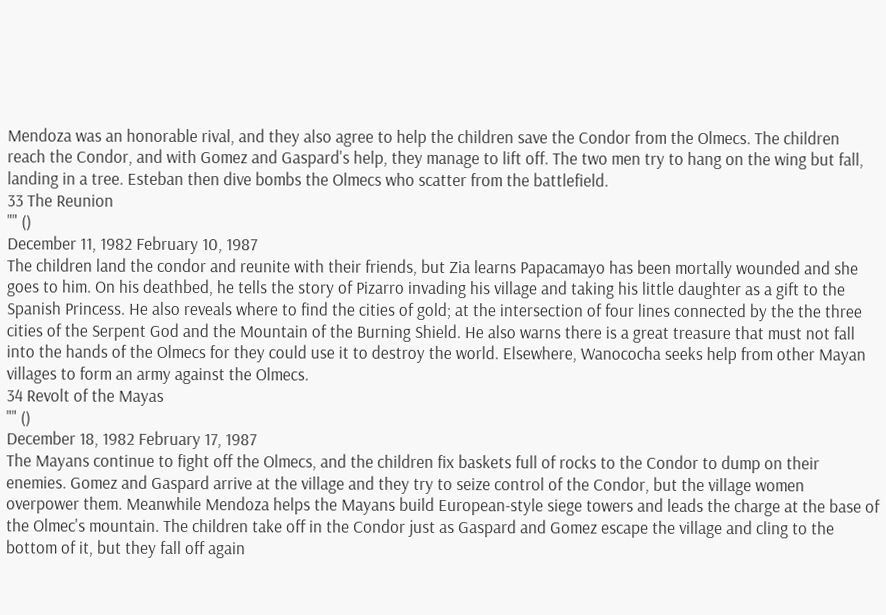Mendoza was an honorable rival, and they also agree to help the children save the Condor from the Olmecs. The children reach the Condor, and with Gomez and Gaspard's help, they manage to lift off. The two men try to hang on the wing but fall, landing in a tree. Esteban then dive bombs the Olmecs who scatter from the battlefield.
33 The Reunion
"" ()
December 11, 1982 February 10, 1987
The children land the condor and reunite with their friends, but Zia learns Papacamayo has been mortally wounded and she goes to him. On his deathbed, he tells the story of Pizarro invading his village and taking his little daughter as a gift to the Spanish Princess. He also reveals where to find the cities of gold; at the intersection of four lines connected by the the three cities of the Serpent God and the Mountain of the Burning Shield. He also warns there is a great treasure that must not fall into the hands of the Olmecs for they could use it to destroy the world. Elsewhere, Wanococha seeks help from other Mayan villages to form an army against the Olmecs.
34 Revolt of the Mayas
"" ()
December 18, 1982 February 17, 1987
The Mayans continue to fight off the Olmecs, and the children fix baskets full of rocks to the Condor to dump on their enemies. Gomez and Gaspard arrive at the village and they try to seize control of the Condor, but the village women overpower them. Meanwhile Mendoza helps the Mayans build European-style siege towers and leads the charge at the base of the Olmec's mountain. The children take off in the Condor just as Gaspard and Gomez escape the village and cling to the bottom of it, but they fall off again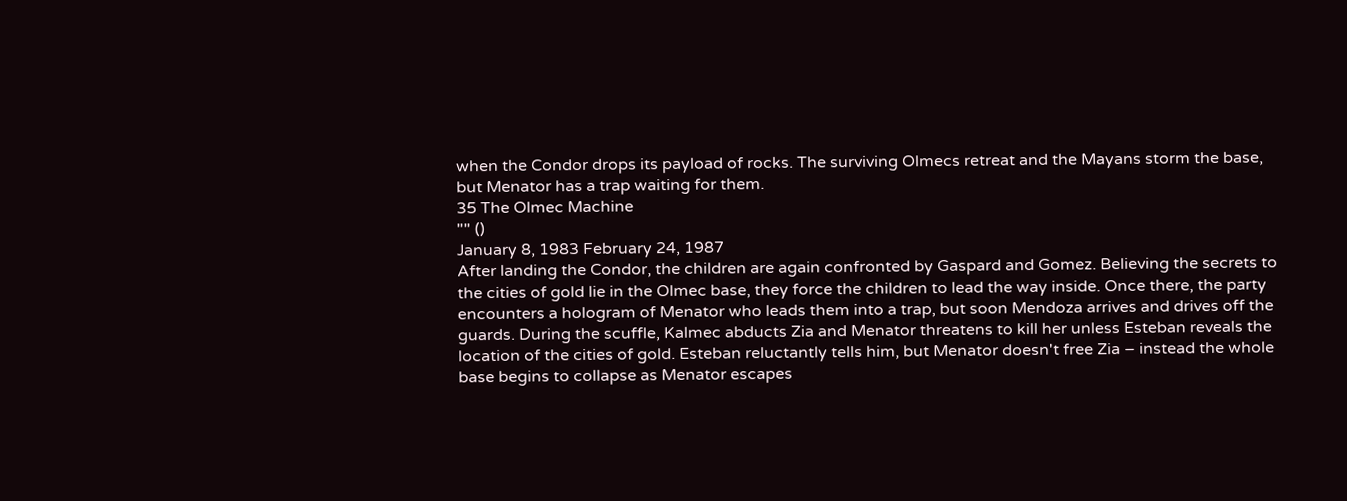when the Condor drops its payload of rocks. The surviving Olmecs retreat and the Mayans storm the base, but Menator has a trap waiting for them.
35 The Olmec Machine
"" ()
January 8, 1983 February 24, 1987
After landing the Condor, the children are again confronted by Gaspard and Gomez. Believing the secrets to the cities of gold lie in the Olmec base, they force the children to lead the way inside. Once there, the party encounters a hologram of Menator who leads them into a trap, but soon Mendoza arrives and drives off the guards. During the scuffle, Kalmec abducts Zia and Menator threatens to kill her unless Esteban reveals the location of the cities of gold. Esteban reluctantly tells him, but Menator doesn't free Zia – instead the whole base begins to collapse as Menator escapes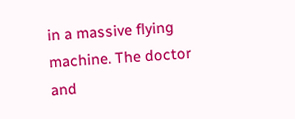in a massive flying machine. The doctor and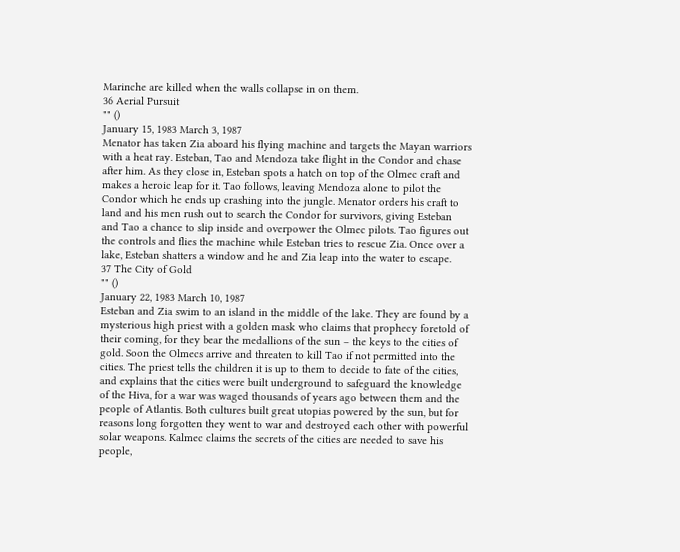Marinche are killed when the walls collapse in on them.
36 Aerial Pursuit
"" ()
January 15, 1983 March 3, 1987
Menator has taken Zia aboard his flying machine and targets the Mayan warriors with a heat ray. Esteban, Tao and Mendoza take flight in the Condor and chase after him. As they close in, Esteban spots a hatch on top of the Olmec craft and makes a heroic leap for it. Tao follows, leaving Mendoza alone to pilot the Condor which he ends up crashing into the jungle. Menator orders his craft to land and his men rush out to search the Condor for survivors, giving Esteban and Tao a chance to slip inside and overpower the Olmec pilots. Tao figures out the controls and flies the machine while Esteban tries to rescue Zia. Once over a lake, Esteban shatters a window and he and Zia leap into the water to escape.
37 The City of Gold
"" ()
January 22, 1983 March 10, 1987
Esteban and Zia swim to an island in the middle of the lake. They are found by a mysterious high priest with a golden mask who claims that prophecy foretold of their coming, for they bear the medallions of the sun – the keys to the cities of gold. Soon the Olmecs arrive and threaten to kill Tao if not permitted into the cities. The priest tells the children it is up to them to decide to fate of the cities, and explains that the cities were built underground to safeguard the knowledge of the Hiva, for a war was waged thousands of years ago between them and the people of Atlantis. Both cultures built great utopias powered by the sun, but for reasons long forgotten they went to war and destroyed each other with powerful solar weapons. Kalmec claims the secrets of the cities are needed to save his people,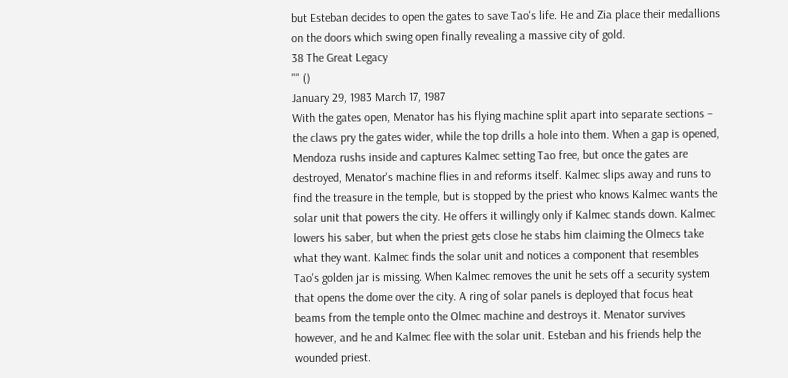but Esteban decides to open the gates to save Tao's life. He and Zia place their medallions on the doors which swing open finally revealing a massive city of gold.
38 The Great Legacy
"" ()
January 29, 1983 March 17, 1987
With the gates open, Menator has his flying machine split apart into separate sections – the claws pry the gates wider, while the top drills a hole into them. When a gap is opened, Mendoza rushs inside and captures Kalmec setting Tao free, but once the gates are destroyed, Menator's machine flies in and reforms itself. Kalmec slips away and runs to find the treasure in the temple, but is stopped by the priest who knows Kalmec wants the solar unit that powers the city. He offers it willingly only if Kalmec stands down. Kalmec lowers his saber, but when the priest gets close he stabs him claiming the Olmecs take what they want. Kalmec finds the solar unit and notices a component that resembles Tao's golden jar is missing. When Kalmec removes the unit he sets off a security system that opens the dome over the city. A ring of solar panels is deployed that focus heat beams from the temple onto the Olmec machine and destroys it. Menator survives however, and he and Kalmec flee with the solar unit. Esteban and his friends help the wounded priest.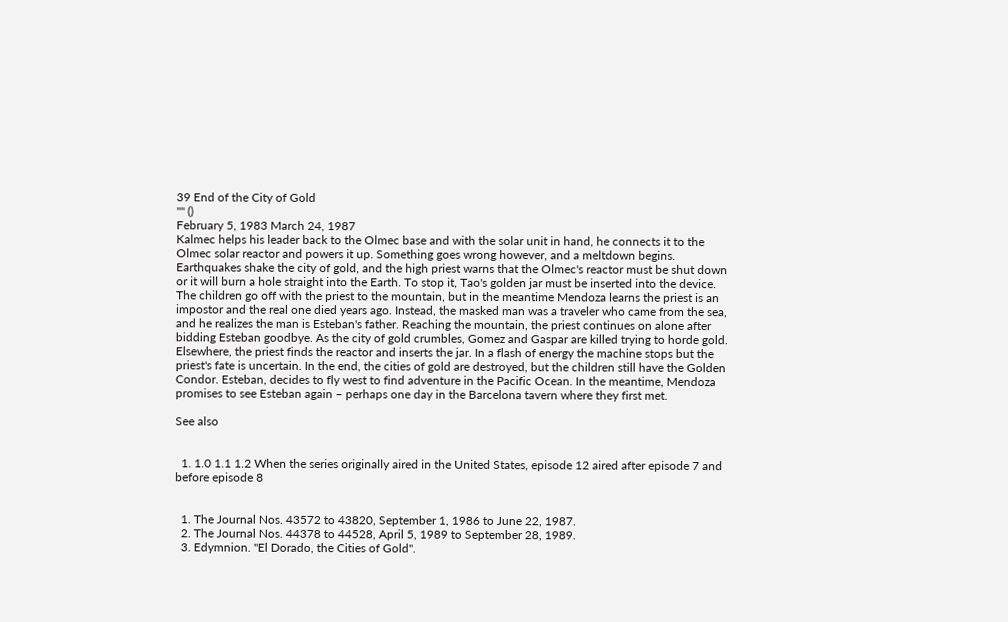39 End of the City of Gold
"" ()
February 5, 1983 March 24, 1987
Kalmec helps his leader back to the Olmec base and with the solar unit in hand, he connects it to the Olmec solar reactor and powers it up. Something goes wrong however, and a meltdown begins. Earthquakes shake the city of gold, and the high priest warns that the Olmec's reactor must be shut down or it will burn a hole straight into the Earth. To stop it, Tao's golden jar must be inserted into the device. The children go off with the priest to the mountain, but in the meantime Mendoza learns the priest is an impostor and the real one died years ago. Instead, the masked man was a traveler who came from the sea, and he realizes the man is Esteban's father. Reaching the mountain, the priest continues on alone after bidding Esteban goodbye. As the city of gold crumbles, Gomez and Gaspar are killed trying to horde gold. Elsewhere, the priest finds the reactor and inserts the jar. In a flash of energy the machine stops but the priest's fate is uncertain. In the end, the cities of gold are destroyed, but the children still have the Golden Condor. Esteban, decides to fly west to find adventure in the Pacific Ocean. In the meantime, Mendoza promises to see Esteban again – perhaps one day in the Barcelona tavern where they first met.

See also


  1. 1.0 1.1 1.2 When the series originally aired in the United States, episode 12 aired after episode 7 and before episode 8


  1. The Journal Nos. 43572 to 43820, September 1, 1986 to June 22, 1987.
  2. The Journal Nos. 44378 to 44528, April 5, 1989 to September 28, 1989.
  3. Edymnion. "El Dorado, the Cities of Gold".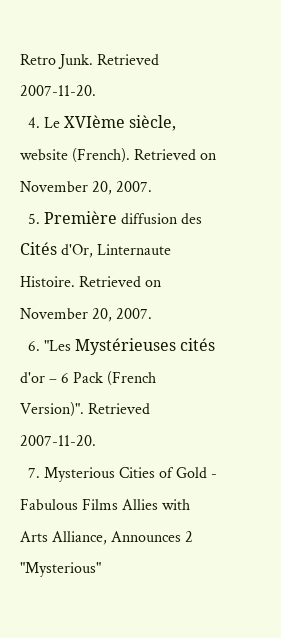Retro Junk. Retrieved 2007-11-20.
  4. Le XVIème siècle, website (French). Retrieved on November 20, 2007.
  5. Première diffusion des Cités d'Or, Linternaute Histoire. Retrieved on November 20, 2007.
  6. "Les Mystérieuses cités d'or – 6 Pack (French Version)". Retrieved 2007-11-20.
  7. Mysterious Cities of Gold - Fabulous Films Allies with Arts Alliance, Announces 2 "Mysterious"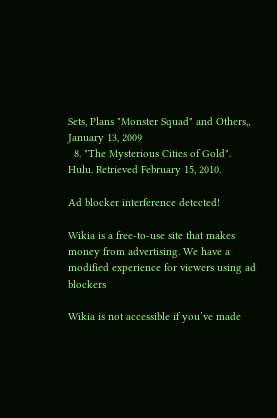Sets, Plans "Monster Squad" and Others,, January 13, 2009
  8. "The Mysterious Cities of Gold". Hulu. Retrieved February 15, 2010.

Ad blocker interference detected!

Wikia is a free-to-use site that makes money from advertising. We have a modified experience for viewers using ad blockers

Wikia is not accessible if you’ve made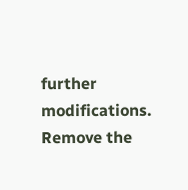further modifications. Remove the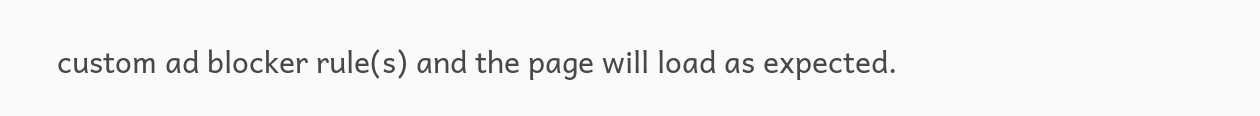custom ad blocker rule(s) and the page will load as expected.